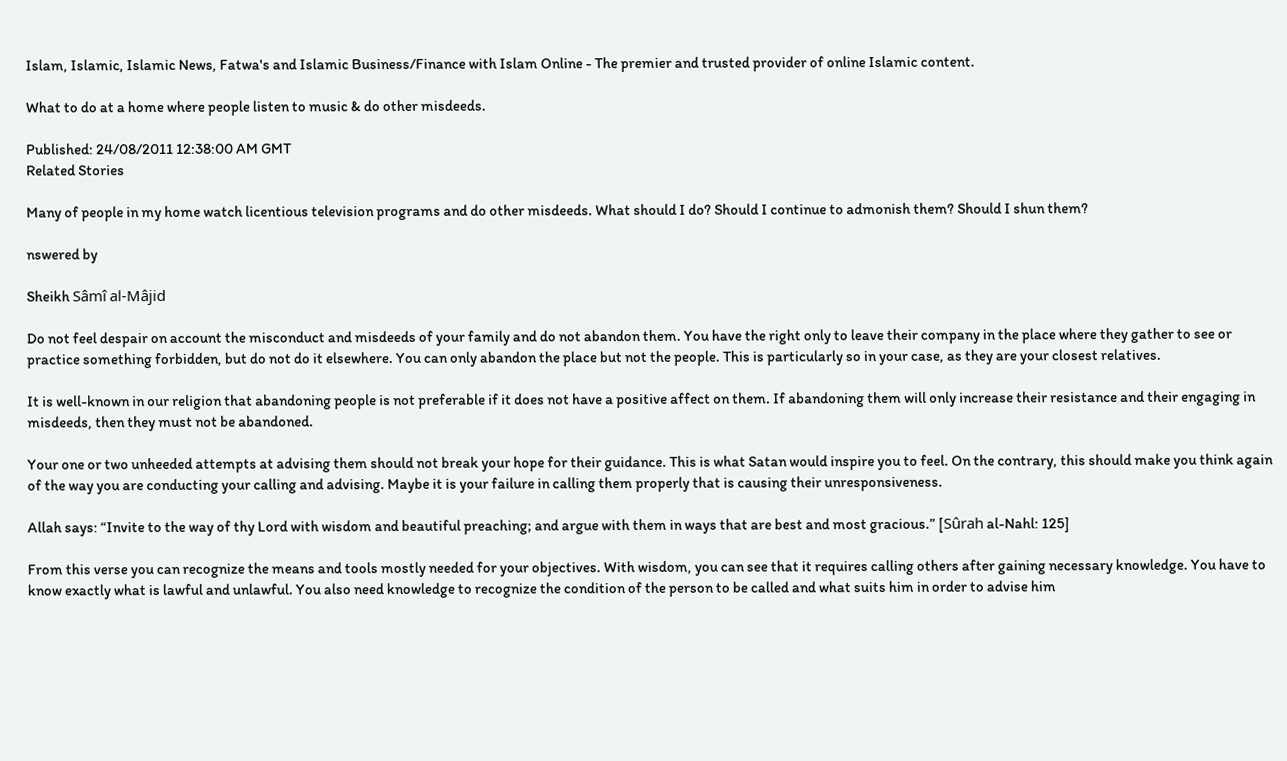Islam, Islamic, Islamic News, Fatwa's and Islamic Business/Finance with Islam Online - The premier and trusted provider of online Islamic content.

What to do at a home where people listen to music & do other misdeeds.

Published: 24/08/2011 12:38:00 AM GMT
Related Stories

Many of people in my home watch licentious television programs and do other misdeeds. What should I do? Should I continue to admonish them? Should I shun them?

nswered by

Sheikh Sâmî al-Mâjid

Do not feel despair on account the misconduct and misdeeds of your family and do not abandon them. You have the right only to leave their company in the place where they gather to see or practice something forbidden, but do not do it elsewhere. You can only abandon the place but not the people. This is particularly so in your case, as they are your closest relatives.

It is well-known in our religion that abandoning people is not preferable if it does not have a positive affect on them. If abandoning them will only increase their resistance and their engaging in misdeeds, then they must not be abandoned.

Your one or two unheeded attempts at advising them should not break your hope for their guidance. This is what Satan would inspire you to feel. On the contrary, this should make you think again of the way you are conducting your calling and advising. Maybe it is your failure in calling them properly that is causing their unresponsiveness.

Allah says: “Invite to the way of thy Lord with wisdom and beautiful preaching; and argue with them in ways that are best and most gracious.” [Sûrah al-Nahl: 125]

From this verse you can recognize the means and tools mostly needed for your objectives. With wisdom, you can see that it requires calling others after gaining necessary knowledge. You have to know exactly what is lawful and unlawful. You also need knowledge to recognize the condition of the person to be called and what suits him in order to advise him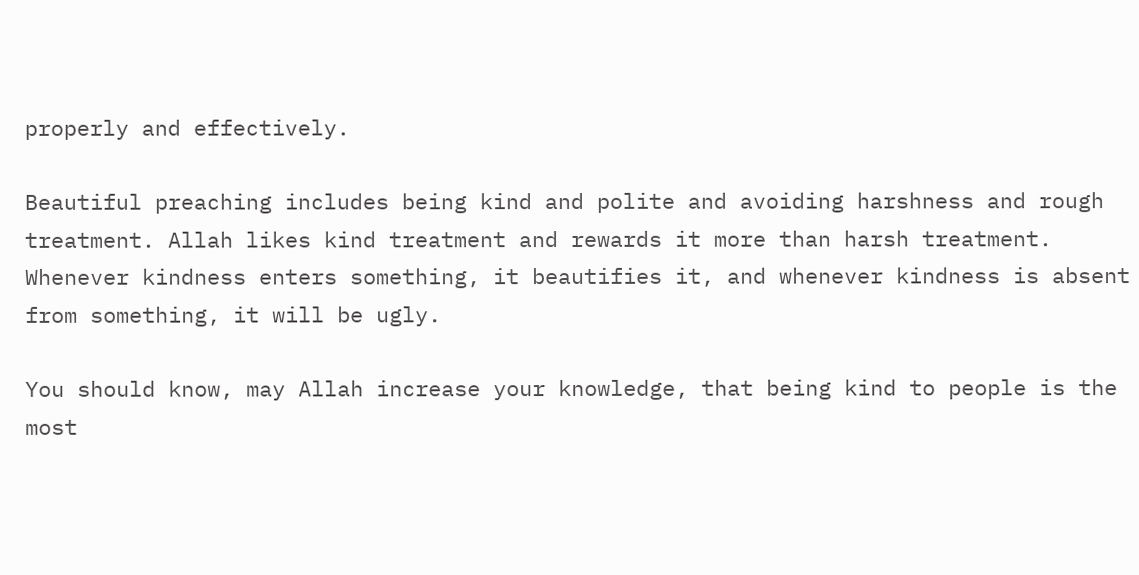properly and effectively.

Beautiful preaching includes being kind and polite and avoiding harshness and rough treatment. Allah likes kind treatment and rewards it more than harsh treatment. Whenever kindness enters something, it beautifies it, and whenever kindness is absent from something, it will be ugly.

You should know, may Allah increase your knowledge, that being kind to people is the most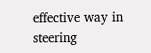effective way in steering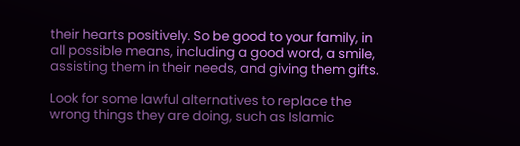their hearts positively. So be good to your family, in all possible means, including a good word, a smile, assisting them in their needs, and giving them gifts.

Look for some lawful alternatives to replace the wrong things they are doing, such as Islamic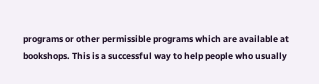programs or other permissible programs which are available at bookshops. This is a successful way to help people who usually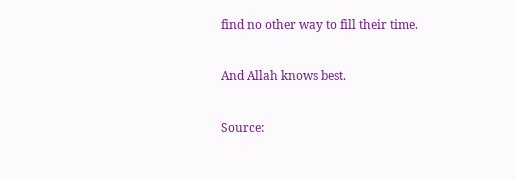find no other way to fill their time.

And Allah knows best.

Source: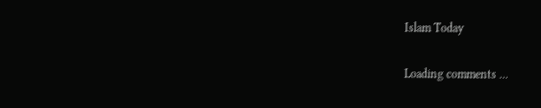Islam Today

Loading comments ...